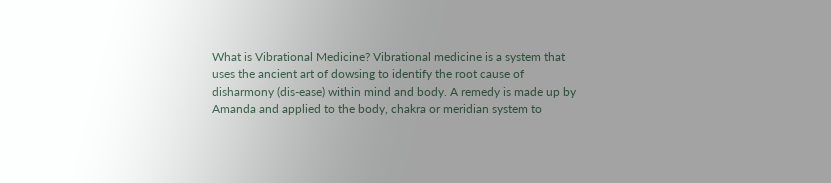What is Vibrational Medicine? Vibrational medicine is a system that uses the ancient art of dowsing to identify the root cause of disharmony (dis-ease) within mind and body. A remedy is made up by Amanda and applied to the body, chakra or meridian system to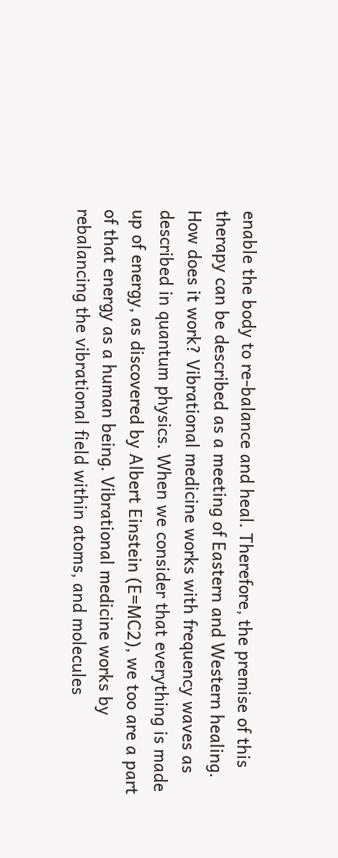enable the body to re-balance and heal. Therefore, the premise of this therapy can be described as a meeting of Eastern and Western healing. How does it work? Vibrational medicine works with frequency waves as described in quantum physics. When we consider that everything is made up of energy, as discovered by Albert Einstein (E=MC2), we too are a part of that energy as a human being. Vibrational medicine works by rebalancing the vibrational field within atoms, and molecules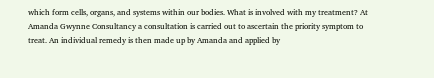which form cells, organs, and systems within our bodies. What is involved with my treatment? At Amanda Gwynne Consultancy a consultation is carried out to ascertain the priority symptom to treat. An individual remedy is then made up by Amanda and applied by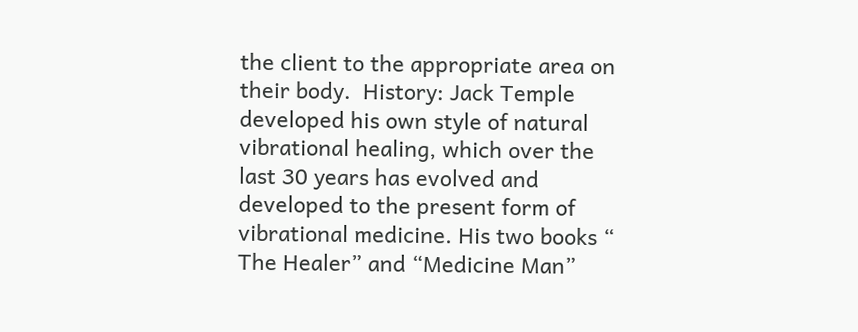the client to the appropriate area on their body.  History: Jack Temple developed his own style of natural vibrational healing, which over the last 30 years has evolved and developed to the present form of vibrational medicine. His two books “ The Healer” and “Medicine Man”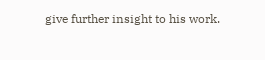give further insight to his work.